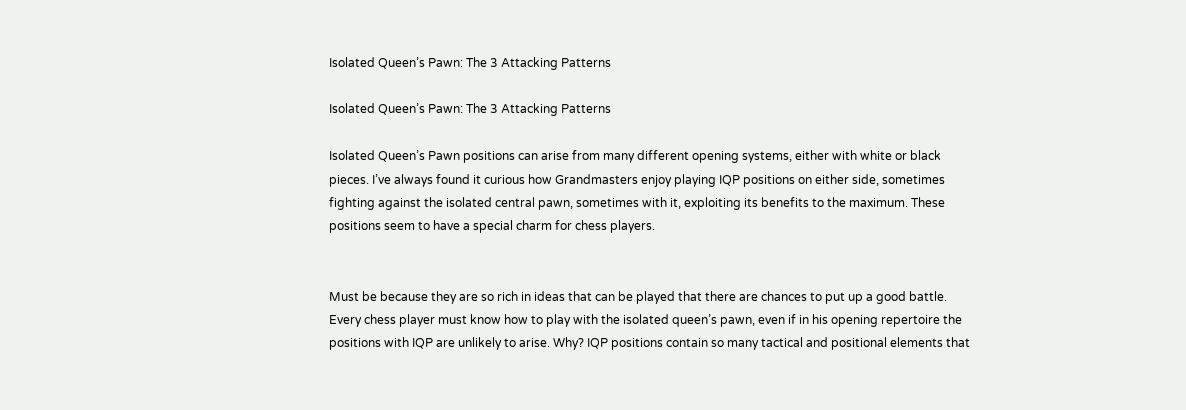Isolated Queen’s Pawn: The 3 Attacking Patterns

Isolated Queen’s Pawn: The 3 Attacking Patterns

Isolated Queen’s Pawn positions can arise from many different opening systems, either with white or black pieces. I’ve always found it curious how Grandmasters enjoy playing IQP positions on either side, sometimes fighting against the isolated central pawn, sometimes with it, exploiting its benefits to the maximum. These positions seem to have a special charm for chess players.


Must be because they are so rich in ideas that can be played that there are chances to put up a good battle. Every chess player must know how to play with the isolated queen’s pawn, even if in his opening repertoire the positions with IQP are unlikely to arise. Why? IQP positions contain so many tactical and positional elements that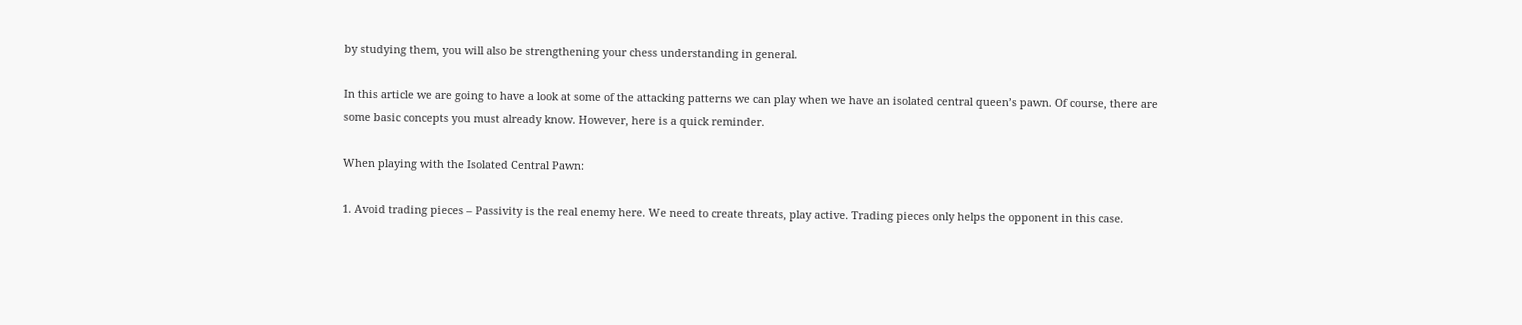by studying them, you will also be strengthening your chess understanding in general.

In this article we are going to have a look at some of the attacking patterns we can play when we have an isolated central queen’s pawn. Of course, there are some basic concepts you must already know. However, here is a quick reminder.

When playing with the Isolated Central Pawn:

1. Avoid trading pieces – Passivity is the real enemy here. We need to create threats, play active. Trading pieces only helps the opponent in this case.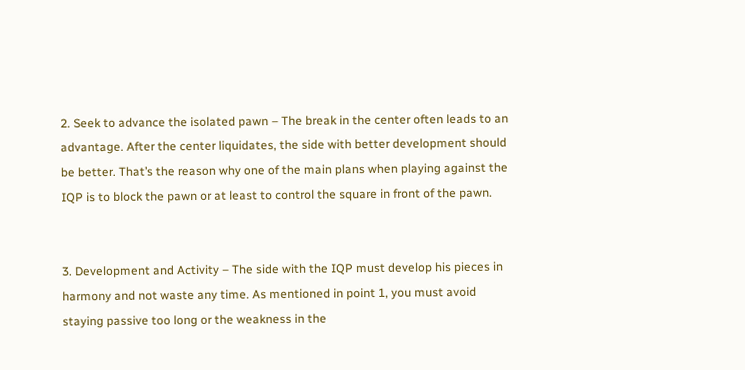2. Seek to advance the isolated pawn – The break in the center often leads to an advantage. After the center liquidates, the side with better development should be better. That’s the reason why one of the main plans when playing against the IQP is to block the pawn or at least to control the square in front of the pawn.


3. Development and Activity – The side with the IQP must develop his pieces in harmony and not waste any time. As mentioned in point 1, you must avoid staying passive too long or the weakness in the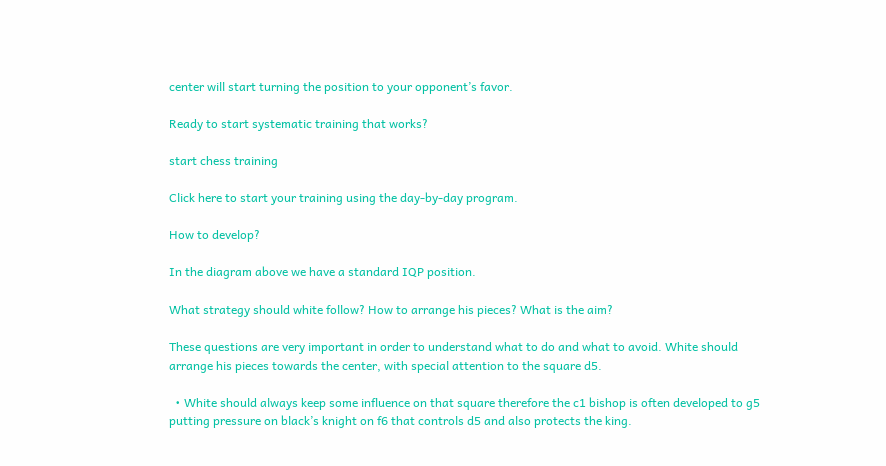center will start turning the position to your opponent’s favor.

Ready to start systematic training that works?

start chess training

Click here to start your training using the day-by-day program.

How to develop?

In the diagram above we have a standard IQP position.

What strategy should white follow? How to arrange his pieces? What is the aim?

These questions are very important in order to understand what to do and what to avoid. White should arrange his pieces towards the center, with special attention to the square d5.

  • White should always keep some influence on that square therefore the c1 bishop is often developed to g5 putting pressure on black’s knight on f6 that controls d5 and also protects the king.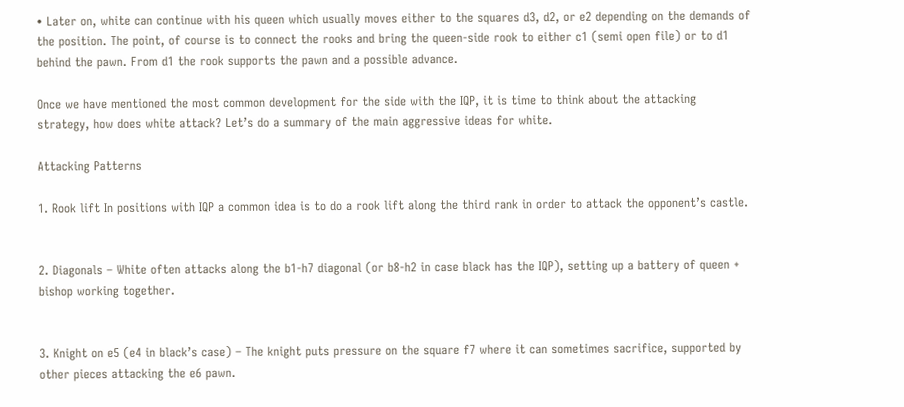• Later on, white can continue with his queen which usually moves either to the squares d3, d2, or e2 depending on the demands of the position. The point, of course is to connect the rooks and bring the queen-side rook to either c1 (semi open file) or to d1 behind the pawn. From d1 the rook supports the pawn and a possible advance.

Once we have mentioned the most common development for the side with the IQP, it is time to think about the attacking strategy, how does white attack? Let’s do a summary of the main aggressive ideas for white.

Attacking Patterns

1. Rook lift In positions with IQP a common idea is to do a rook lift along the third rank in order to attack the opponent’s castle.


2. Diagonals – White often attacks along the b1-h7 diagonal (or b8-h2 in case black has the IQP), setting up a battery of queen + bishop working together.


3. Knight on e5 (e4 in black’s case) – The knight puts pressure on the square f7 where it can sometimes sacrifice, supported by other pieces attacking the e6 pawn.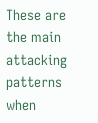These are the main attacking patterns when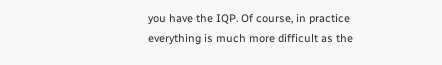you have the IQP. Of course, in practice everything is much more difficult as the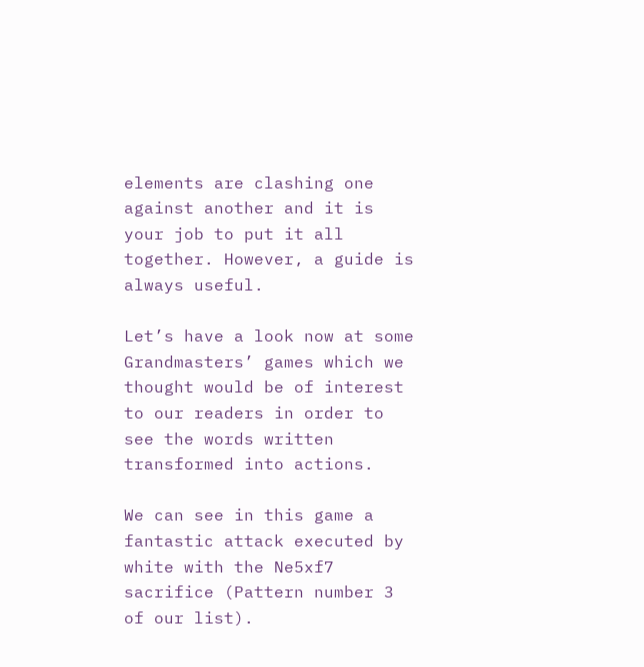elements are clashing one against another and it is your job to put it all together. However, a guide is always useful.

Let’s have a look now at some Grandmasters’ games which we thought would be of interest to our readers in order to see the words written transformed into actions.

We can see in this game a fantastic attack executed by white with the Ne5xf7 sacrifice (Pattern number 3 of our list).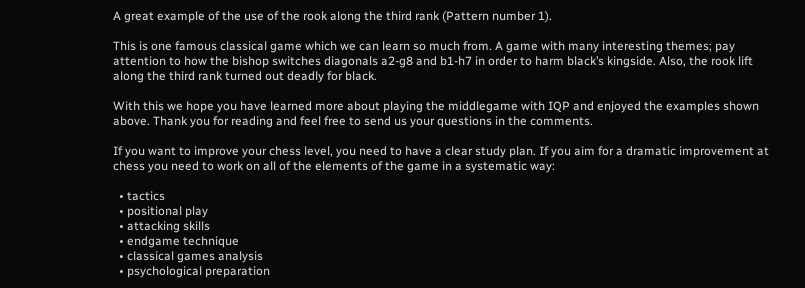A great example of the use of the rook along the third rank (Pattern number 1).

This is one famous classical game which we can learn so much from. A game with many interesting themes; pay attention to how the bishop switches diagonals a2-g8 and b1-h7 in order to harm black’s kingside. Also, the rook lift along the third rank turned out deadly for black.

With this we hope you have learned more about playing the middlegame with IQP and enjoyed the examples shown above. Thank you for reading and feel free to send us your questions in the comments.

If you want to improve your chess level, you need to have a clear study plan. If you aim for a dramatic improvement at chess you need to work on all of the elements of the game in a systematic way:

  • tactics
  • positional play
  • attacking skills
  • endgame technique
  • classical games analysis
  • psychological preparation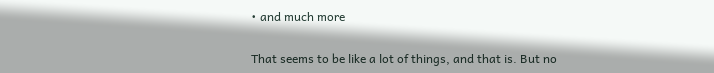• and much more

That seems to be like a lot of things, and that is. But no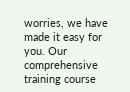worries, we have made it easy for you. Our comprehensive training course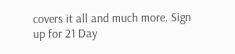covers it all and much more. Sign up for 21 Day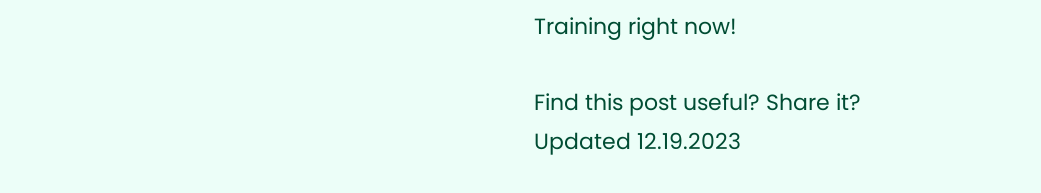Training right now!

Find this post useful? Share it?
Updated 12.19.2023